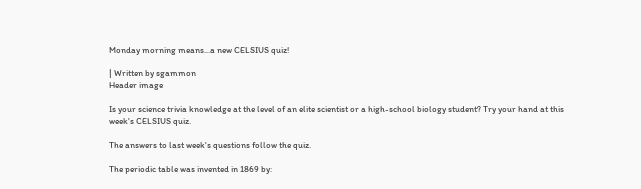Monday morning means...a new CELSIUS quiz!

| Written by sgammon
Header image

Is your science trivia knowledge at the level of an elite scientist or a high-school biology student? Try your hand at this week's CELSIUS quiz.

The answers to last week's questions follow the quiz.

The periodic table was invented in 1869 by: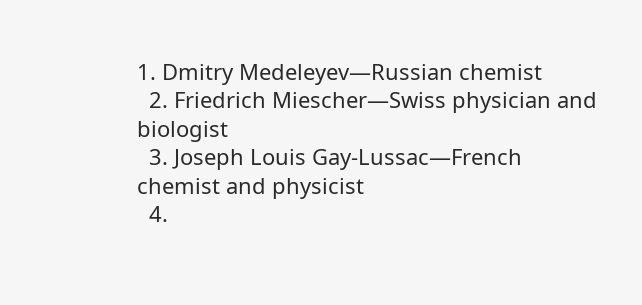1. Dmitry Medeleyev—Russian chemist
  2. Friedrich Miescher—Swiss physician and biologist
  3. Joseph Louis Gay-Lussac—French chemist and physicist
  4.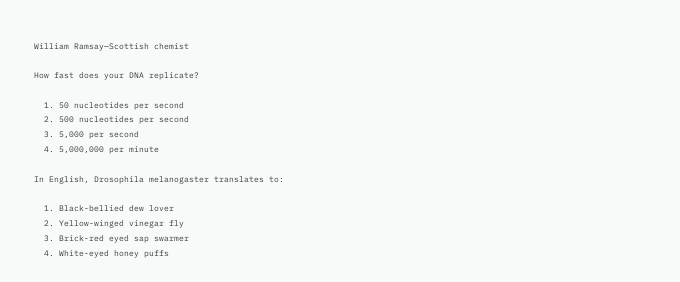William Ramsay—Scottish chemist

How fast does your DNA replicate?

  1. 50 nucleotides per second
  2. 500 nucleotides per second
  3. 5,000 per second
  4. 5,000,000 per minute

In English, Drosophila melanogaster translates to:

  1. Black-bellied dew lover
  2. Yellow-winged vinegar fly
  3. Brick-red eyed sap swarmer
  4. White-eyed honey puffs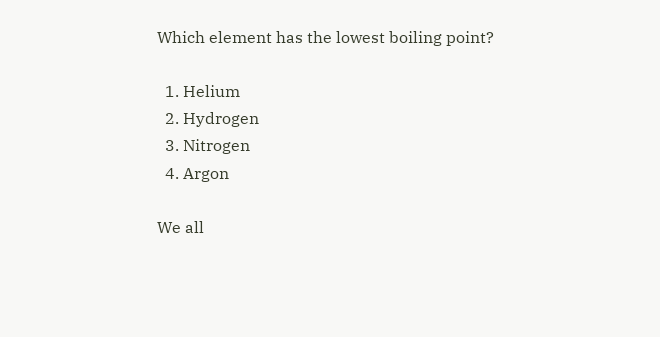Which element has the lowest boiling point?

  1. Helium
  2. Hydrogen
  3. Nitrogen
  4. Argon

We all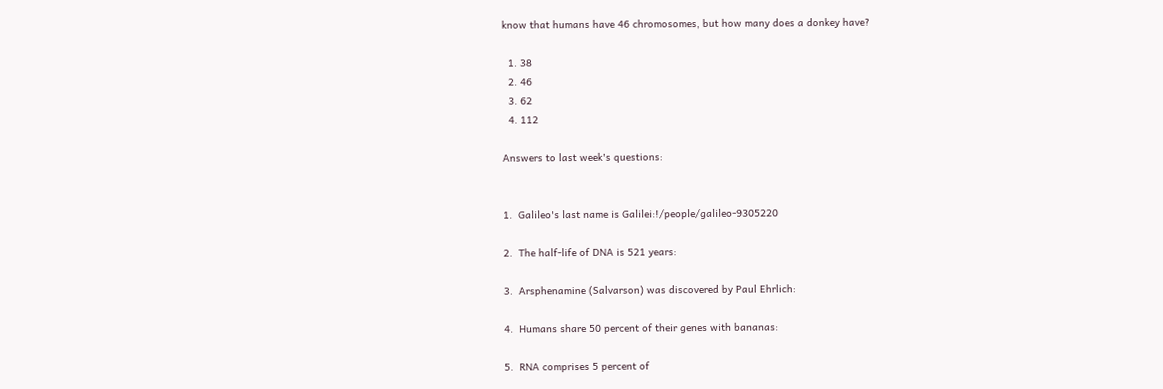know that humans have 46 chromosomes, but how many does a donkey have?

  1. 38
  2. 46
  3. 62
  4. 112

Answers to last week's questions:


1.  Galileo's last name is Galilei:!/people/galileo-9305220

2.  The half-life of DNA is 521 years:

3.  Arsphenamine (Salvarson) was discovered by Paul Ehrlich:

4.  Humans share 50 percent of their genes with bananas:

5.  RNA comprises 5 percent of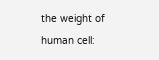the weight of human cell: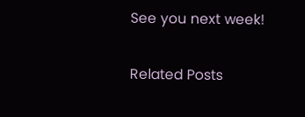See you next week!

Related Posts